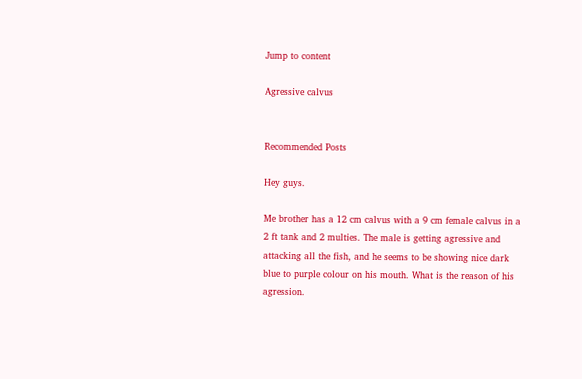Jump to content

Agressive calvus


Recommended Posts

Hey guys.

Me brother has a 12 cm calvus with a 9 cm female calvus in a 2 ft tank and 2 multies. The male is getting agressive and attacking all the fish, and he seems to be showing nice dark blue to purple colour on his mouth. What is the reason of his agression.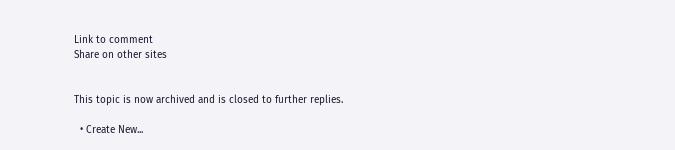Link to comment
Share on other sites


This topic is now archived and is closed to further replies.

  • Create New...